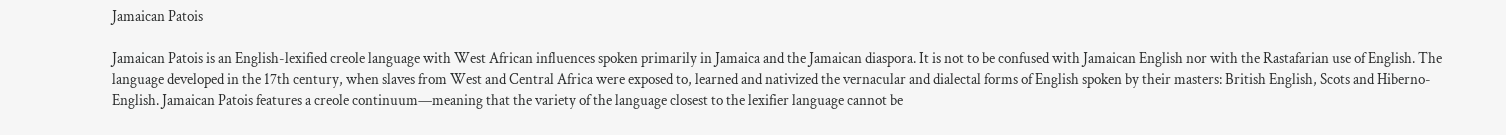Jamaican Patois

Jamaican Patois is an English-lexified creole language with West African influences spoken primarily in Jamaica and the Jamaican diaspora. It is not to be confused with Jamaican English nor with the Rastafarian use of English. The language developed in the 17th century, when slaves from West and Central Africa were exposed to, learned and nativized the vernacular and dialectal forms of English spoken by their masters: British English, Scots and Hiberno-English. Jamaican Patois features a creole continuum—meaning that the variety of the language closest to the lexifier language cannot be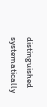distinguished systematically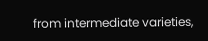from intermediate varieties,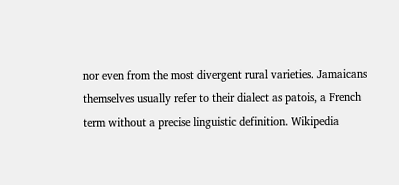nor even from the most divergent rural varieties. Jamaicans themselves usually refer to their dialect as patois, a French term without a precise linguistic definition. Wikipedia